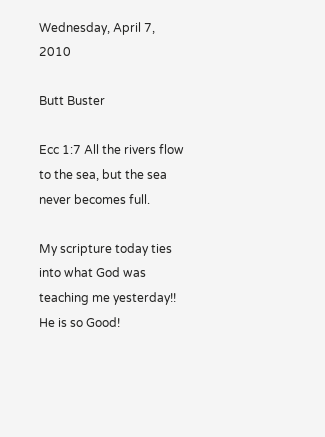Wednesday, April 7, 2010

Butt Buster

Ecc 1:7 All the rivers flow to the sea, but the sea never becomes full.

My scripture today ties into what God was teaching me yesterday!! He is so Good!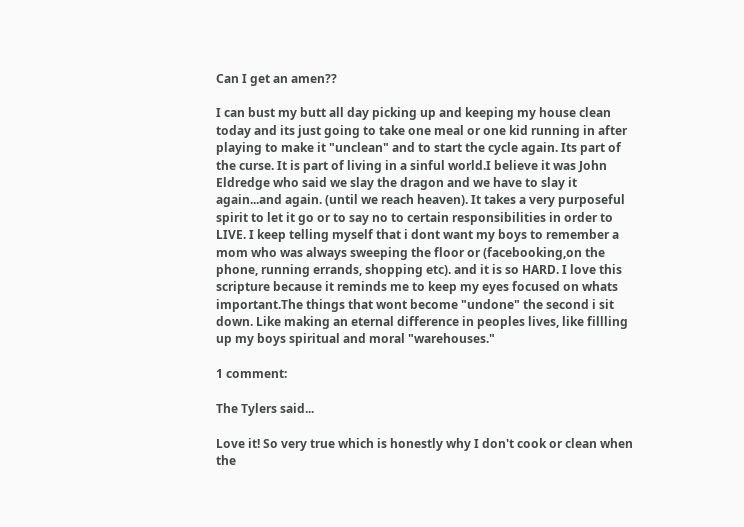Can I get an amen??

I can bust my butt all day picking up and keeping my house clean today and its just going to take one meal or one kid running in after playing to make it "unclean" and to start the cycle again. Its part of the curse. It is part of living in a sinful world.I believe it was John Eldredge who said we slay the dragon and we have to slay it again...and again. (until we reach heaven). It takes a very purposeful spirit to let it go or to say no to certain responsibilities in order to LIVE. I keep telling myself that i dont want my boys to remember a mom who was always sweeping the floor or (facebooking,on the phone, running errands, shopping etc). and it is so HARD. I love this scripture because it reminds me to keep my eyes focused on whats important.The things that wont become "undone" the second i sit down. Like making an eternal difference in peoples lives, like fillling up my boys spiritual and moral "warehouses."

1 comment:

The Tylers said...

Love it! So very true which is honestly why I don't cook or clean when the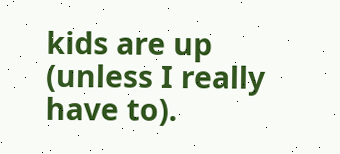kids are up (unless I really have to).